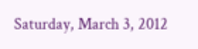Saturday, March 3, 2012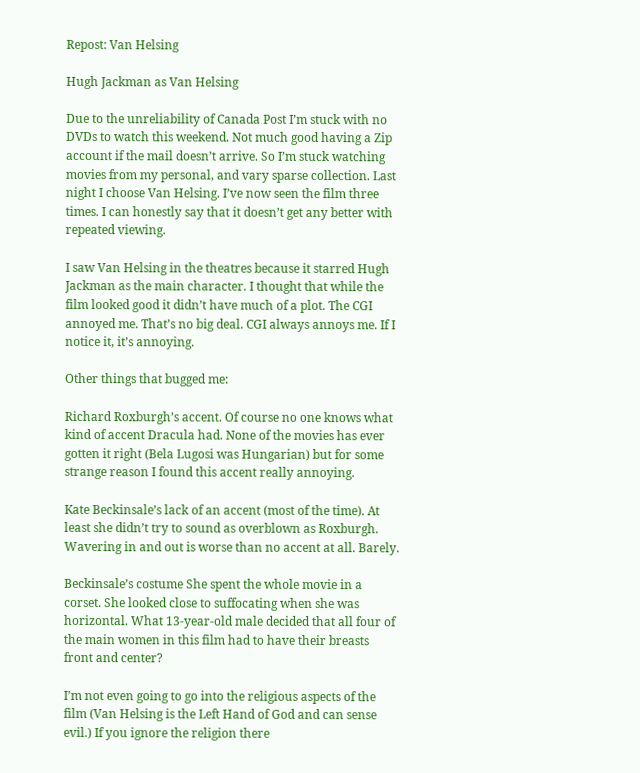Repost: Van Helsing

Hugh Jackman as Van Helsing

Due to the unreliability of Canada Post I’m stuck with no DVDs to watch this weekend. Not much good having a Zip account if the mail doesn’t arrive. So I’m stuck watching movies from my personal, and vary sparse collection. Last night I choose Van Helsing. I’ve now seen the film three times. I can honestly say that it doesn’t get any better with repeated viewing.

I saw Van Helsing in the theatres because it starred Hugh Jackman as the main character. I thought that while the film looked good it didn’t have much of a plot. The CGI annoyed me. That’s no big deal. CGI always annoys me. If I notice it, it’s annoying.

Other things that bugged me:

Richard Roxburgh’s accent. Of course no one knows what kind of accent Dracula had. None of the movies has ever gotten it right (Bela Lugosi was Hungarian) but for some strange reason I found this accent really annoying.

Kate Beckinsale’s lack of an accent (most of the time). At least she didn’t try to sound as overblown as Roxburgh. Wavering in and out is worse than no accent at all. Barely.

Beckinsale’s costume She spent the whole movie in a corset. She looked close to suffocating when she was horizontal. What 13-year-old male decided that all four of the main women in this film had to have their breasts front and center?

I’m not even going to go into the religious aspects of the film (Van Helsing is the Left Hand of God and can sense evil.) If you ignore the religion there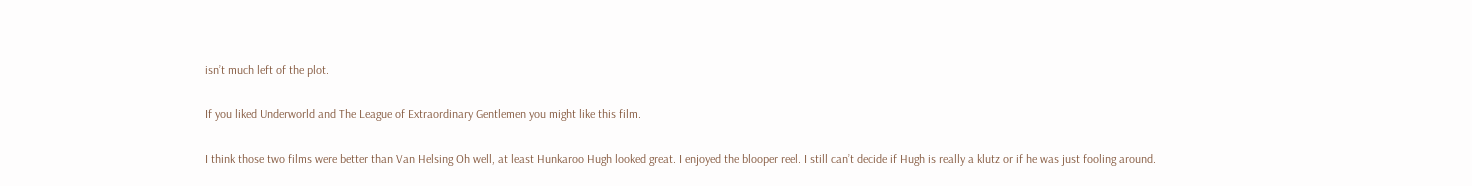isn’t much left of the plot.

If you liked Underworld and The League of Extraordinary Gentlemen you might like this film.

I think those two films were better than Van Helsing Oh well, at least Hunkaroo Hugh looked great. I enjoyed the blooper reel. I still can’t decide if Hugh is really a klutz or if he was just fooling around.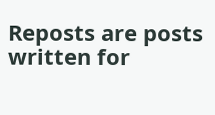Reposts are posts written for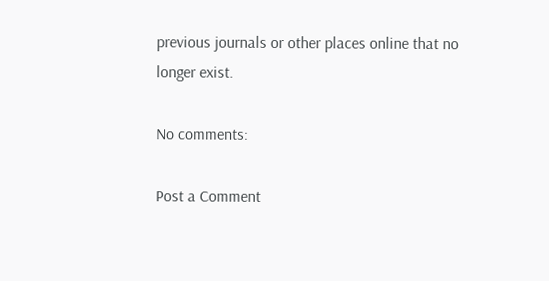previous journals or other places online that no longer exist.

No comments:

Post a Comment